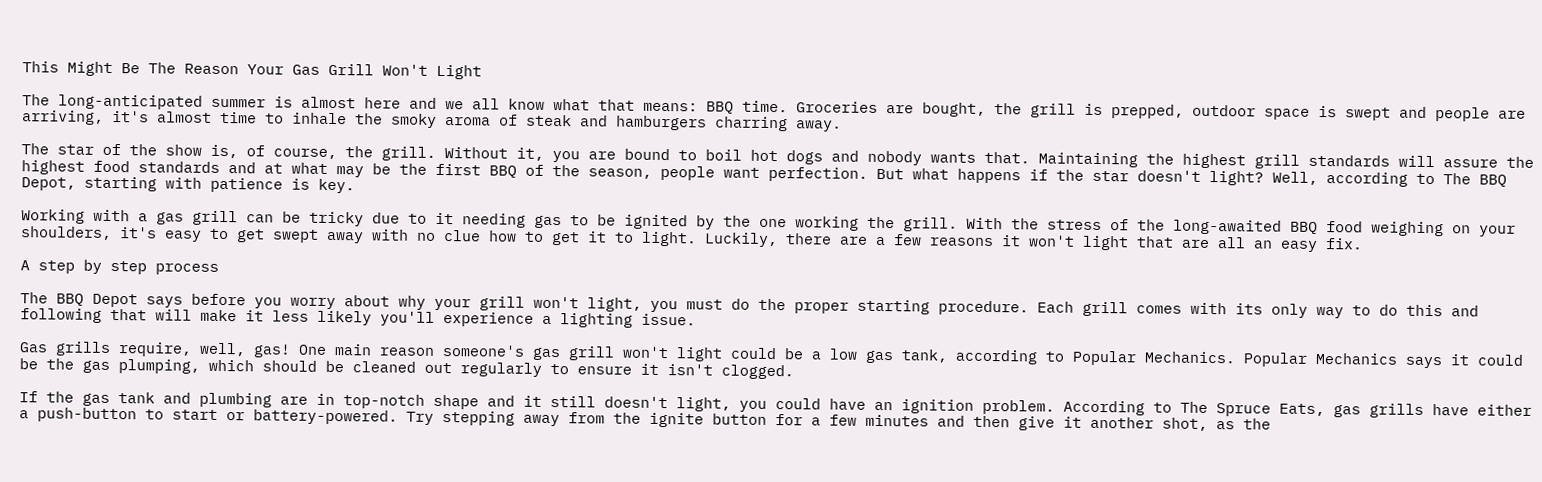This Might Be The Reason Your Gas Grill Won't Light

The long-anticipated summer is almost here and we all know what that means: BBQ time. Groceries are bought, the grill is prepped, outdoor space is swept and people are arriving, it's almost time to inhale the smoky aroma of steak and hamburgers charring away.

The star of the show is, of course, the grill. Without it, you are bound to boil hot dogs and nobody wants that. Maintaining the highest grill standards will assure the highest food standards and at what may be the first BBQ of the season, people want perfection. But what happens if the star doesn't light? Well, according to The BBQ Depot, starting with patience is key.

Working with a gas grill can be tricky due to it needing gas to be ignited by the one working the grill. With the stress of the long-awaited BBQ food weighing on your shoulders, it's easy to get swept away with no clue how to get it to light. Luckily, there are a few reasons it won't light that are all an easy fix.

A step by step process

The BBQ Depot says before you worry about why your grill won't light, you must do the proper starting procedure. Each grill comes with its only way to do this and following that will make it less likely you'll experience a lighting issue.

Gas grills require, well, gas! One main reason someone's gas grill won't light could be a low gas tank, according to Popular Mechanics. Popular Mechanics says it could be the gas plumping, which should be cleaned out regularly to ensure it isn't clogged.

If the gas tank and plumbing are in top-notch shape and it still doesn't light, you could have an ignition problem. According to The Spruce Eats, gas grills have either a push-button to start or battery-powered. Try stepping away from the ignite button for a few minutes and then give it another shot, as the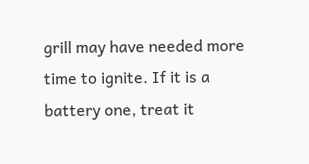grill may have needed more time to ignite. If it is a battery one, treat it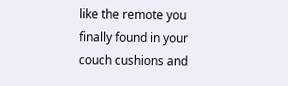like the remote you finally found in your couch cushions and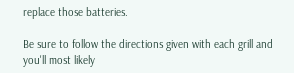replace those batteries.

Be sure to follow the directions given with each grill and you'll most likely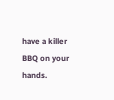have a killer BBQ on your hands.